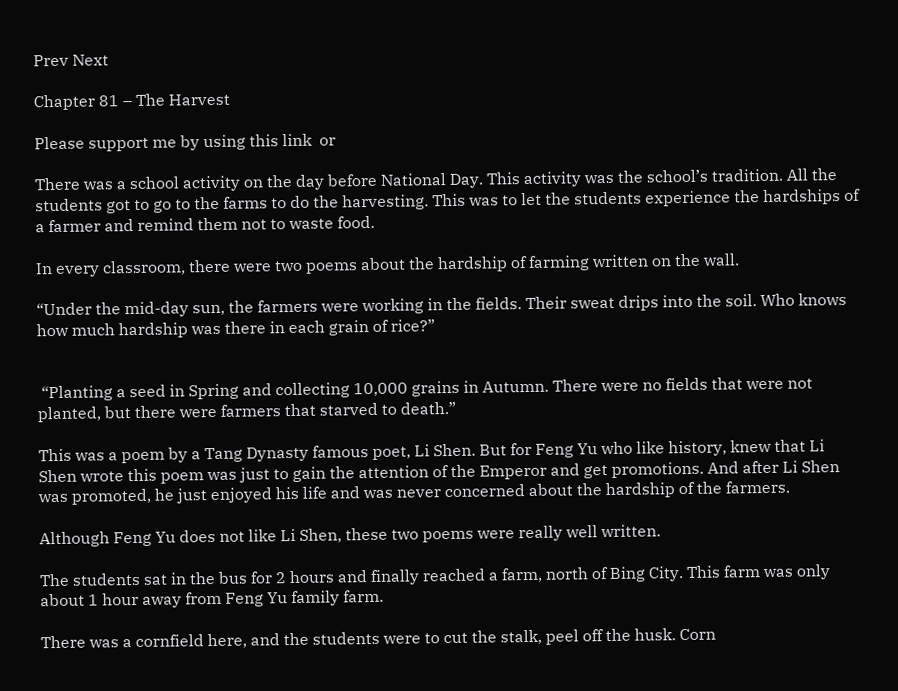Prev Next

Chapter 81 – The Harvest

Please support me by using this link  or

There was a school activity on the day before National Day. This activity was the school’s tradition. All the students got to go to the farms to do the harvesting. This was to let the students experience the hardships of a farmer and remind them not to waste food.

In every classroom, there were two poems about the hardship of farming written on the wall.

“Under the mid-day sun, the farmers were working in the fields. Their sweat drips into the soil. Who knows how much hardship was there in each grain of rice?”


 “Planting a seed in Spring and collecting 10,000 grains in Autumn. There were no fields that were not planted, but there were farmers that starved to death.”

This was a poem by a Tang Dynasty famous poet, Li Shen. But for Feng Yu who like history, knew that Li Shen wrote this poem was just to gain the attention of the Emperor and get promotions. And after Li Shen was promoted, he just enjoyed his life and was never concerned about the hardship of the farmers.

Although Feng Yu does not like Li Shen, these two poems were really well written.

The students sat in the bus for 2 hours and finally reached a farm, north of Bing City. This farm was only about 1 hour away from Feng Yu family farm.

There was a cornfield here, and the students were to cut the stalk, peel off the husk. Corn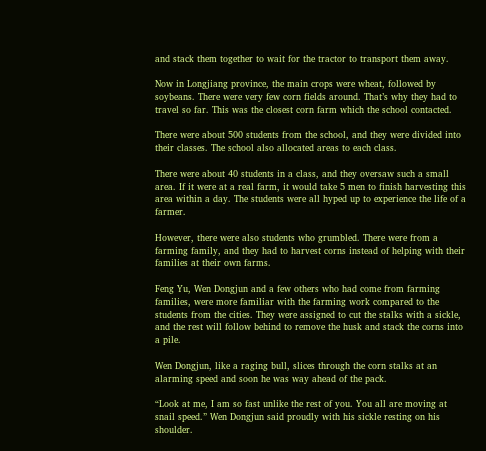and stack them together to wait for the tractor to transport them away.

Now in Longjiang province, the main crops were wheat, followed by soybeans. There were very few corn fields around. That’s why they had to travel so far. This was the closest corn farm which the school contacted.

There were about 500 students from the school, and they were divided into their classes. The school also allocated areas to each class.

There were about 40 students in a class, and they oversaw such a small area. If it were at a real farm, it would take 5 men to finish harvesting this area within a day. The students were all hyped up to experience the life of a farmer.

However, there were also students who grumbled. There were from a farming family, and they had to harvest corns instead of helping with their families at their own farms.

Feng Yu, Wen Dongjun and a few others who had come from farming families, were more familiar with the farming work compared to the students from the cities. They were assigned to cut the stalks with a sickle, and the rest will follow behind to remove the husk and stack the corns into a pile.

Wen Dongjun, like a raging bull, slices through the corn stalks at an alarming speed and soon he was way ahead of the pack.

“Look at me, I am so fast unlike the rest of you. You all are moving at snail speed.” Wen Dongjun said proudly with his sickle resting on his shoulder.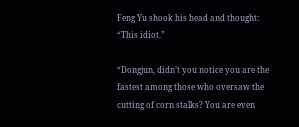Feng Yu shook his head and thought: “This idiot.”

“Dongjun, didn’t you notice you are the fastest among those who oversaw the cutting of corn stalks? You are even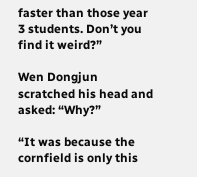faster than those year 3 students. Don’t you find it weird?”

Wen Dongjun scratched his head and asked: “Why?”

“It was because the cornfield is only this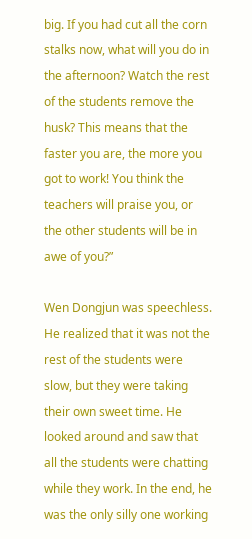big. If you had cut all the corn stalks now, what will you do in the afternoon? Watch the rest of the students remove the husk? This means that the faster you are, the more you got to work! You think the teachers will praise you, or the other students will be in awe of you?”

Wen Dongjun was speechless. He realized that it was not the rest of the students were slow, but they were taking their own sweet time. He looked around and saw that all the students were chatting while they work. In the end, he was the only silly one working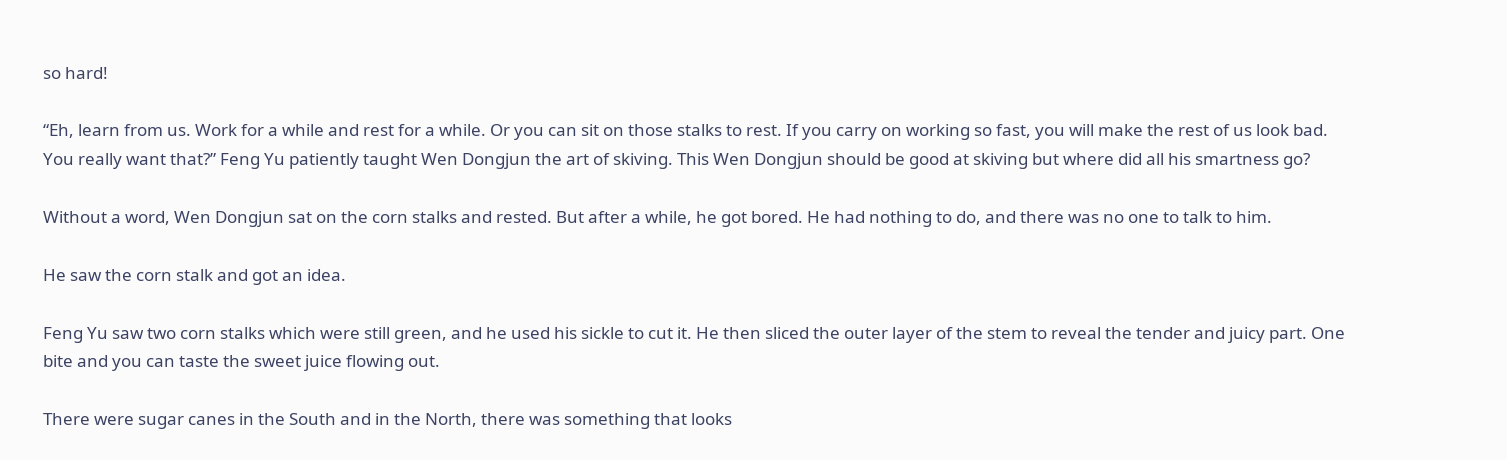so hard!

“Eh, learn from us. Work for a while and rest for a while. Or you can sit on those stalks to rest. If you carry on working so fast, you will make the rest of us look bad. You really want that?” Feng Yu patiently taught Wen Dongjun the art of skiving. This Wen Dongjun should be good at skiving but where did all his smartness go?

Without a word, Wen Dongjun sat on the corn stalks and rested. But after a while, he got bored. He had nothing to do, and there was no one to talk to him.

He saw the corn stalk and got an idea.

Feng Yu saw two corn stalks which were still green, and he used his sickle to cut it. He then sliced the outer layer of the stem to reveal the tender and juicy part. One bite and you can taste the sweet juice flowing out.

There were sugar canes in the South and in the North, there was something that looks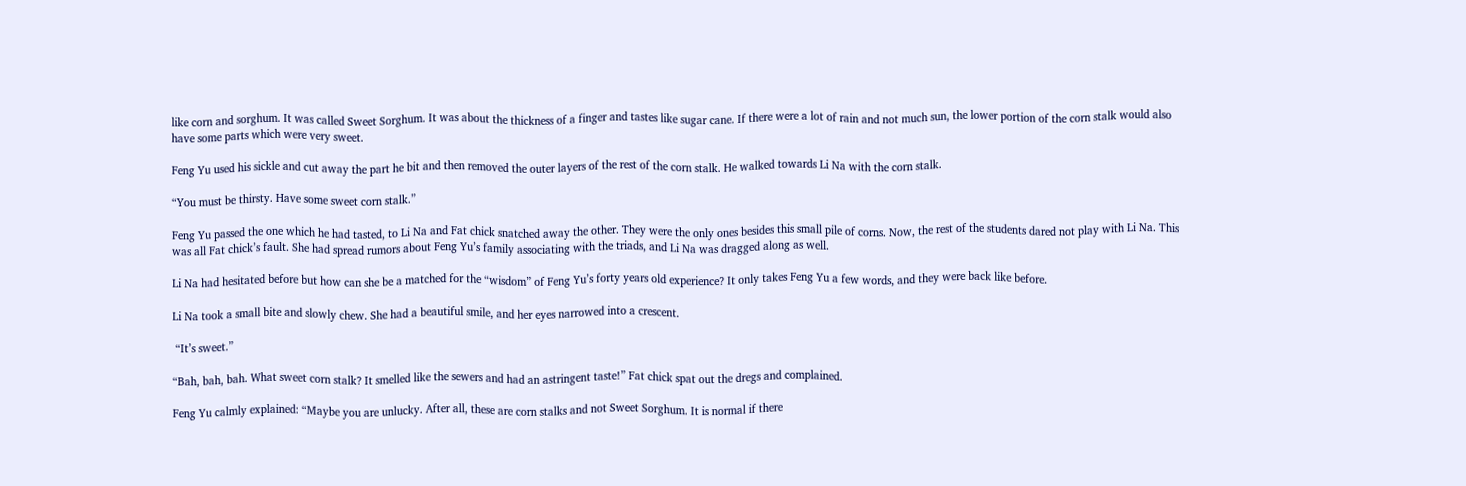like corn and sorghum. It was called Sweet Sorghum. It was about the thickness of a finger and tastes like sugar cane. If there were a lot of rain and not much sun, the lower portion of the corn stalk would also have some parts which were very sweet.

Feng Yu used his sickle and cut away the part he bit and then removed the outer layers of the rest of the corn stalk. He walked towards Li Na with the corn stalk.

“You must be thirsty. Have some sweet corn stalk.”

Feng Yu passed the one which he had tasted, to Li Na and Fat chick snatched away the other. They were the only ones besides this small pile of corns. Now, the rest of the students dared not play with Li Na. This was all Fat chick’s fault. She had spread rumors about Feng Yu’s family associating with the triads, and Li Na was dragged along as well.

Li Na had hesitated before but how can she be a matched for the “wisdom” of Feng Yu’s forty years old experience? It only takes Feng Yu a few words, and they were back like before.

Li Na took a small bite and slowly chew. She had a beautiful smile, and her eyes narrowed into a crescent.

 “It’s sweet.”

“Bah, bah, bah. What sweet corn stalk? It smelled like the sewers and had an astringent taste!” Fat chick spat out the dregs and complained.

Feng Yu calmly explained: “Maybe you are unlucky. After all, these are corn stalks and not Sweet Sorghum. It is normal if there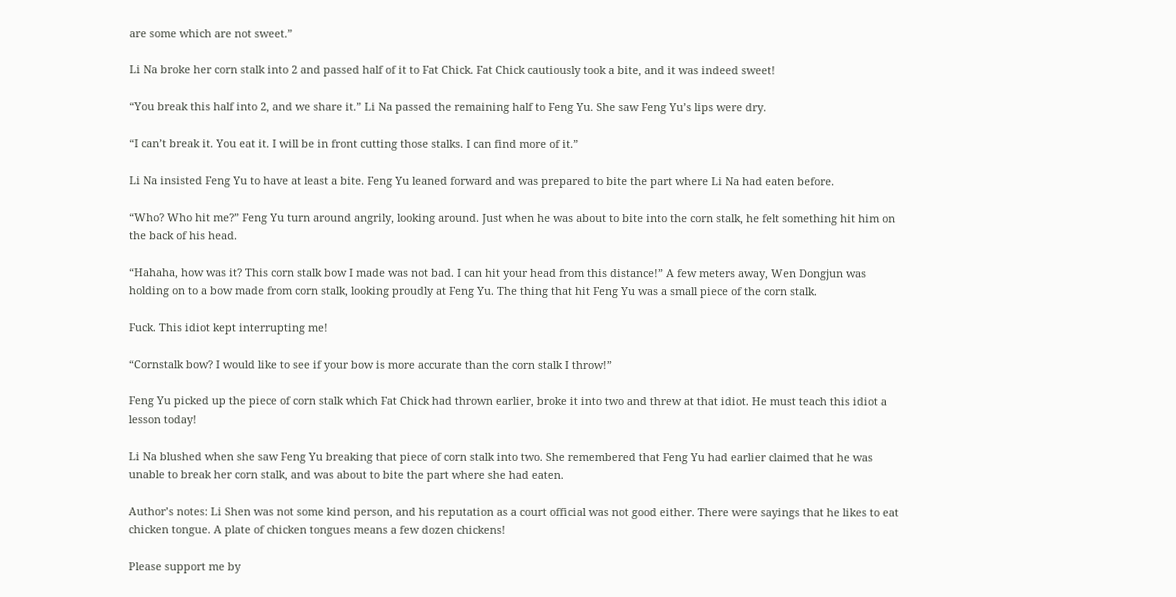are some which are not sweet.”

Li Na broke her corn stalk into 2 and passed half of it to Fat Chick. Fat Chick cautiously took a bite, and it was indeed sweet!

“You break this half into 2, and we share it.” Li Na passed the remaining half to Feng Yu. She saw Feng Yu’s lips were dry.

“I can’t break it. You eat it. I will be in front cutting those stalks. I can find more of it.”

Li Na insisted Feng Yu to have at least a bite. Feng Yu leaned forward and was prepared to bite the part where Li Na had eaten before.

“Who? Who hit me?” Feng Yu turn around angrily, looking around. Just when he was about to bite into the corn stalk, he felt something hit him on the back of his head.

“Hahaha, how was it? This corn stalk bow I made was not bad. I can hit your head from this distance!” A few meters away, Wen Dongjun was holding on to a bow made from corn stalk, looking proudly at Feng Yu. The thing that hit Feng Yu was a small piece of the corn stalk.

Fuck. This idiot kept interrupting me!

“Cornstalk bow? I would like to see if your bow is more accurate than the corn stalk I throw!”

Feng Yu picked up the piece of corn stalk which Fat Chick had thrown earlier, broke it into two and threw at that idiot. He must teach this idiot a lesson today!

Li Na blushed when she saw Feng Yu breaking that piece of corn stalk into two. She remembered that Feng Yu had earlier claimed that he was unable to break her corn stalk, and was about to bite the part where she had eaten.

Author’s notes: Li Shen was not some kind person, and his reputation as a court official was not good either. There were sayings that he likes to eat chicken tongue. A plate of chicken tongues means a few dozen chickens!

Please support me by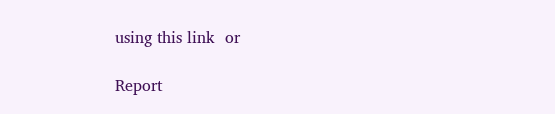using this link  or

Report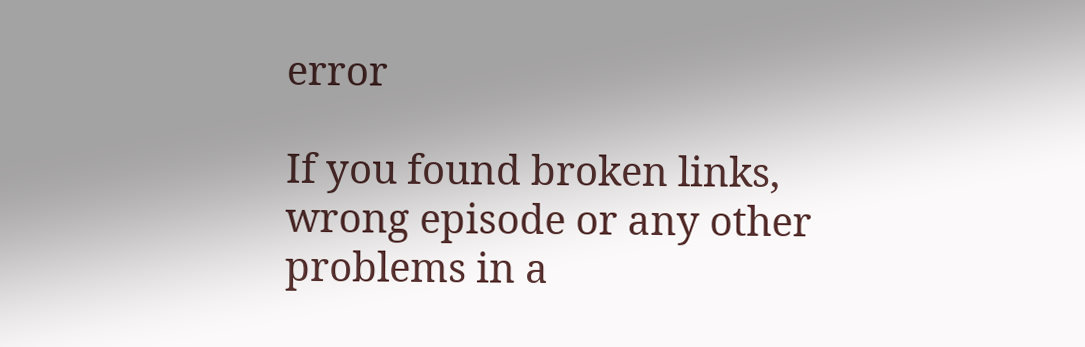error

If you found broken links, wrong episode or any other problems in a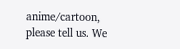anime/cartoon, please tell us. We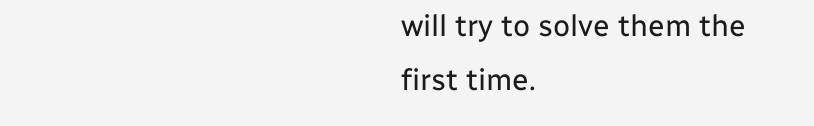will try to solve them the first time.